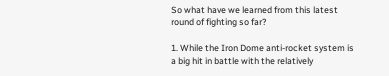So what have we learned from this latest round of fighting so far?

1. While the Iron Dome anti-rocket system is a big hit in battle with the relatively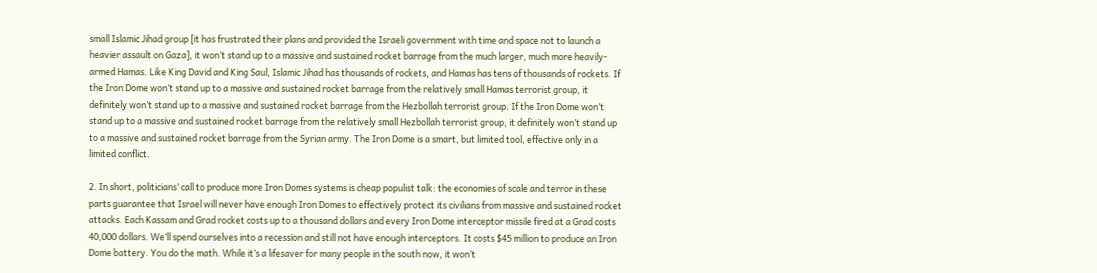small Islamic Jihad group [it has frustrated their plans and provided the Israeli government with time and space not to launch a heavier assault on Gaza], it won’t stand up to a massive and sustained rocket barrage from the much larger, much more heavily-armed Hamas. Like King David and King Saul, Islamic Jihad has thousands of rockets, and Hamas has tens of thousands of rockets. If the Iron Dome won’t stand up to a massive and sustained rocket barrage from the relatively small Hamas terrorist group, it definitely won’t stand up to a massive and sustained rocket barrage from the Hezbollah terrorist group. If the Iron Dome won’t stand up to a massive and sustained rocket barrage from the relatively small Hezbollah terrorist group, it definitely won’t stand up to a massive and sustained rocket barrage from the Syrian army. The Iron Dome is a smart, but limited tool, effective only in a limited conflict.

2. In short, politicians’ call to produce more Iron Domes systems is cheap populist talk: the economies of scale and terror in these parts guarantee that Israel will never have enough Iron Domes to effectively protect its civilians from massive and sustained rocket attacks. Each Kassam and Grad rocket costs up to a thousand dollars and every Iron Dome interceptor missile fired at a Grad costs 40,000 dollars. We’ll spend ourselves into a recession and still not have enough interceptors. It costs $45 million to produce an Iron Dome battery. You do the math. While it’s a lifesaver for many people in the south now, it won’t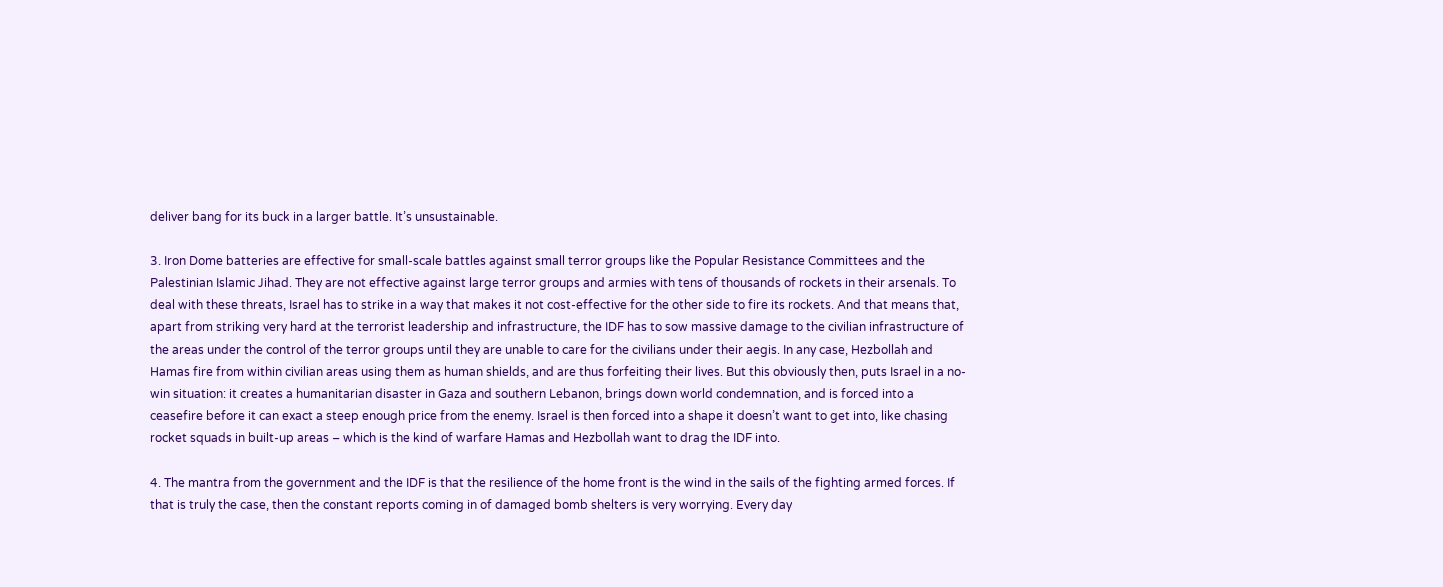deliver bang for its buck in a larger battle. It’s unsustainable.

3. Iron Dome batteries are effective for small-scale battles against small terror groups like the Popular Resistance Committees and the Palestinian Islamic Jihad. They are not effective against large terror groups and armies with tens of thousands of rockets in their arsenals. To deal with these threats, Israel has to strike in a way that makes it not cost-effective for the other side to fire its rockets. And that means that, apart from striking very hard at the terrorist leadership and infrastructure, the IDF has to sow massive damage to the civilian infrastructure of the areas under the control of the terror groups until they are unable to care for the civilians under their aegis. In any case, Hezbollah and Hamas fire from within civilian areas using them as human shields, and are thus forfeiting their lives. But this obviously then, puts Israel in a no-win situation: it creates a humanitarian disaster in Gaza and southern Lebanon, brings down world condemnation, and is forced into a ceasefire before it can exact a steep enough price from the enemy. Israel is then forced into a shape it doesn’t want to get into, like chasing rocket squads in built-up areas – which is the kind of warfare Hamas and Hezbollah want to drag the IDF into.

4. The mantra from the government and the IDF is that the resilience of the home front is the wind in the sails of the fighting armed forces. If that is truly the case, then the constant reports coming in of damaged bomb shelters is very worrying. Every day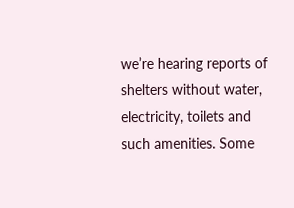we’re hearing reports of shelters without water, electricity, toilets and such amenities. Some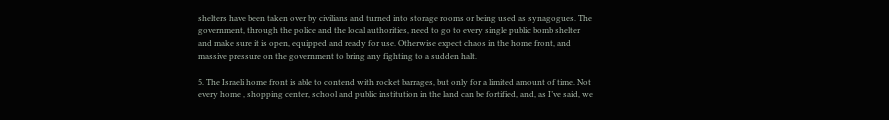shelters have been taken over by civilians and turned into storage rooms or being used as synagogues. The government, through the police and the local authorities, need to go to every single public bomb shelter and make sure it is open, equipped and ready for use. Otherwise expect chaos in the home front, and massive pressure on the government to bring any fighting to a sudden halt.

5. The Israeli home front is able to contend with rocket barrages, but only for a limited amount of time. Not every home , shopping center, school and public institution in the land can be fortified, and, as I’ve said, we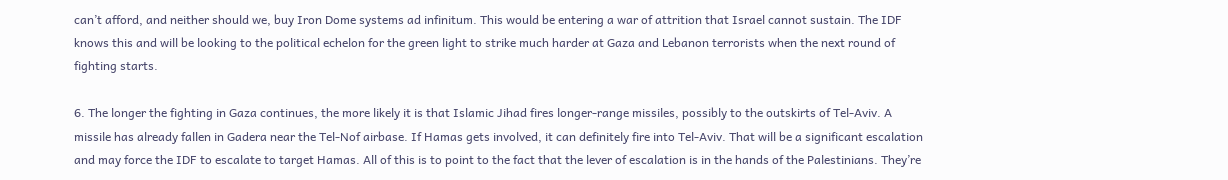can’t afford, and neither should we, buy Iron Dome systems ad infinitum. This would be entering a war of attrition that Israel cannot sustain. The IDF knows this and will be looking to the political echelon for the green light to strike much harder at Gaza and Lebanon terrorists when the next round of fighting starts.

6. The longer the fighting in Gaza continues, the more likely it is that Islamic Jihad fires longer-range missiles, possibly to the outskirts of Tel-Aviv. A missile has already fallen in Gadera near the Tel-Nof airbase. If Hamas gets involved, it can definitely fire into Tel-Aviv. That will be a significant escalation and may force the IDF to escalate to target Hamas. All of this is to point to the fact that the lever of escalation is in the hands of the Palestinians. They’re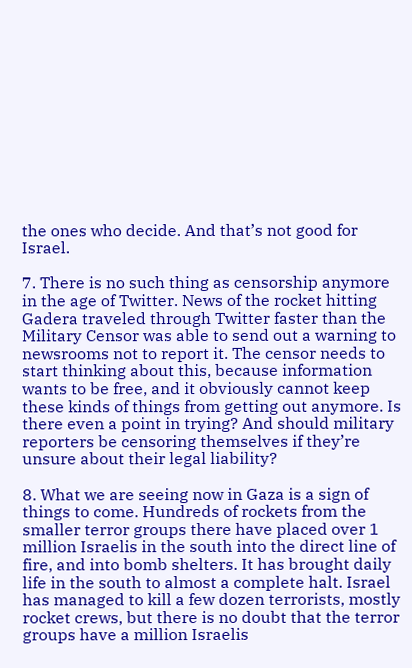the ones who decide. And that’s not good for Israel.

7. There is no such thing as censorship anymore in the age of Twitter. News of the rocket hitting Gadera traveled through Twitter faster than the Military Censor was able to send out a warning to newsrooms not to report it. The censor needs to start thinking about this, because information wants to be free, and it obviously cannot keep these kinds of things from getting out anymore. Is there even a point in trying? And should military reporters be censoring themselves if they’re unsure about their legal liability?

8. What we are seeing now in Gaza is a sign of things to come. Hundreds of rockets from the smaller terror groups there have placed over 1 million Israelis in the south into the direct line of fire, and into bomb shelters. It has brought daily life in the south to almost a complete halt. Israel has managed to kill a few dozen terrorists, mostly rocket crews, but there is no doubt that the terror groups have a million Israelis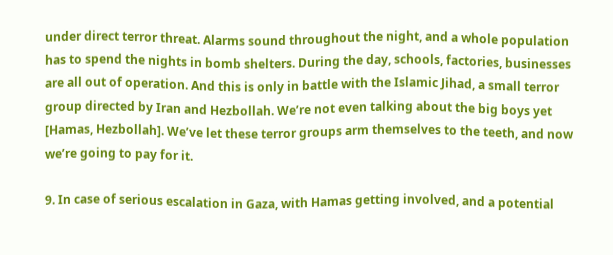under direct terror threat. Alarms sound throughout the night, and a whole population has to spend the nights in bomb shelters. During the day, schools, factories, businesses are all out of operation. And this is only in battle with the Islamic Jihad, a small terror group directed by Iran and Hezbollah. We’re not even talking about the big boys yet [Hamas, Hezbollah]. We’ve let these terror groups arm themselves to the teeth, and now we’re going to pay for it.

9. In case of serious escalation in Gaza, with Hamas getting involved, and a potential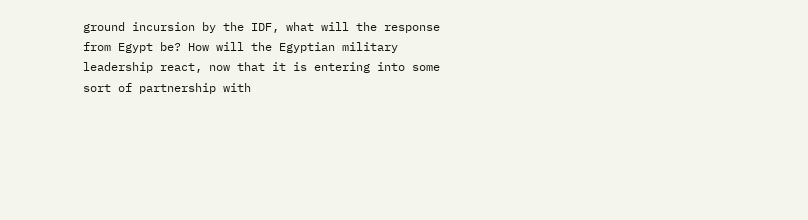ground incursion by the IDF, what will the response from Egypt be? How will the Egyptian military leadership react, now that it is entering into some sort of partnership with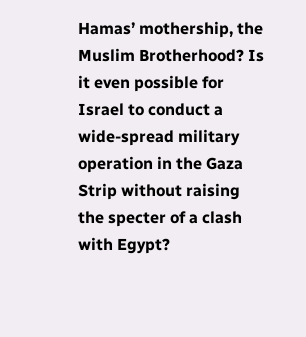Hamas’ mothership, the Muslim Brotherhood? Is it even possible for Israel to conduct a wide-spread military operation in the Gaza Strip without raising the specter of a clash with Egypt?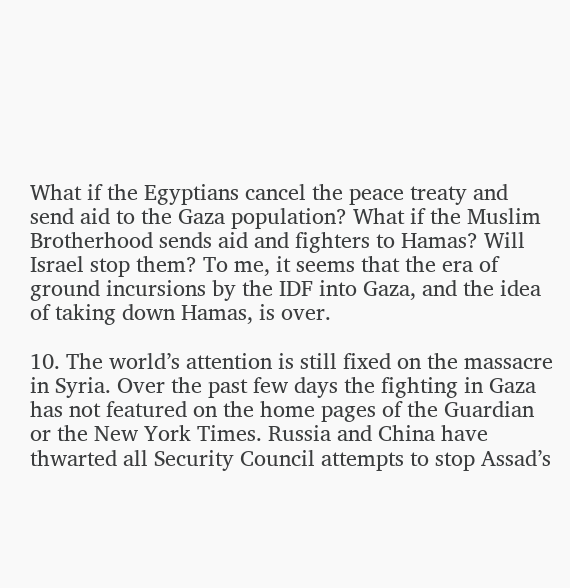What if the Egyptians cancel the peace treaty and send aid to the Gaza population? What if the Muslim Brotherhood sends aid and fighters to Hamas? Will Israel stop them? To me, it seems that the era of ground incursions by the IDF into Gaza, and the idea of taking down Hamas, is over.

10. The world’s attention is still fixed on the massacre in Syria. Over the past few days the fighting in Gaza has not featured on the home pages of the Guardian or the New York Times. Russia and China have thwarted all Security Council attempts to stop Assad’s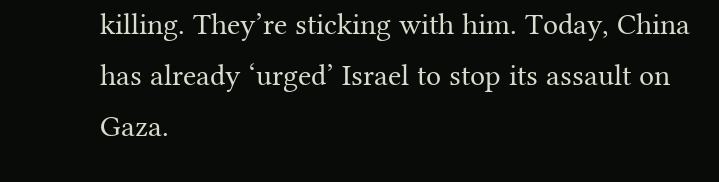killing. They’re sticking with him. Today, China has already ‘urged’ Israel to stop its assault on Gaza.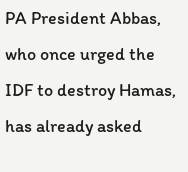PA President Abbas, who once urged the IDF to destroy Hamas, has already asked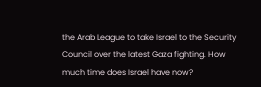the Arab League to take Israel to the Security Council over the latest Gaza fighting. How much time does Israel have now?